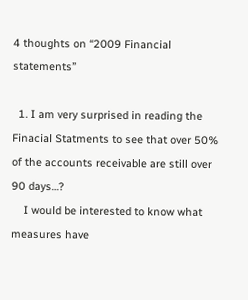4 thoughts on “2009 Financial statements”

  1. I am very surprised in reading the Finacial Statments to see that over 50% of the accounts receivable are still over 90 days…?
    I would be interested to know what measures have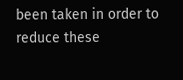been taken in order to reduce these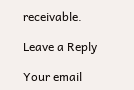receivable.

Leave a Reply

Your email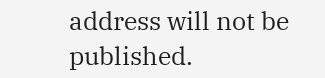address will not be published.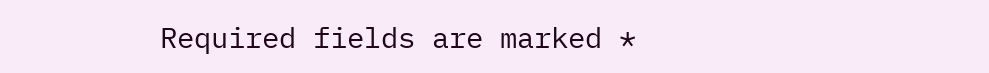Required fields are marked *